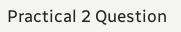Practical 2 Question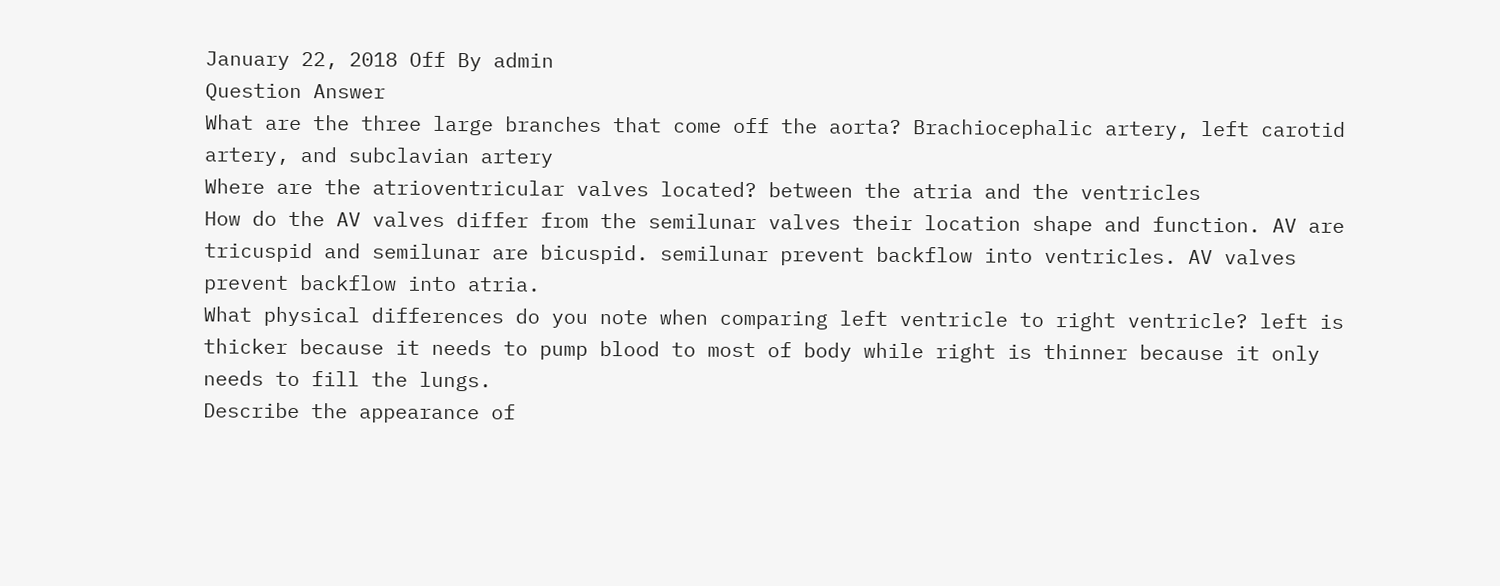January 22, 2018 Off By admin
Question Answer
What are the three large branches that come off the aorta? Brachiocephalic artery, left carotid artery, and subclavian artery
Where are the atrioventricular valves located? between the atria and the ventricles
How do the AV valves differ from the semilunar valves their location shape and function. AV are tricuspid and semilunar are bicuspid. semilunar prevent backflow into ventricles. AV valves prevent backflow into atria.
What physical differences do you note when comparing left ventricle to right ventricle? left is thicker because it needs to pump blood to most of body while right is thinner because it only needs to fill the lungs.
Describe the appearance of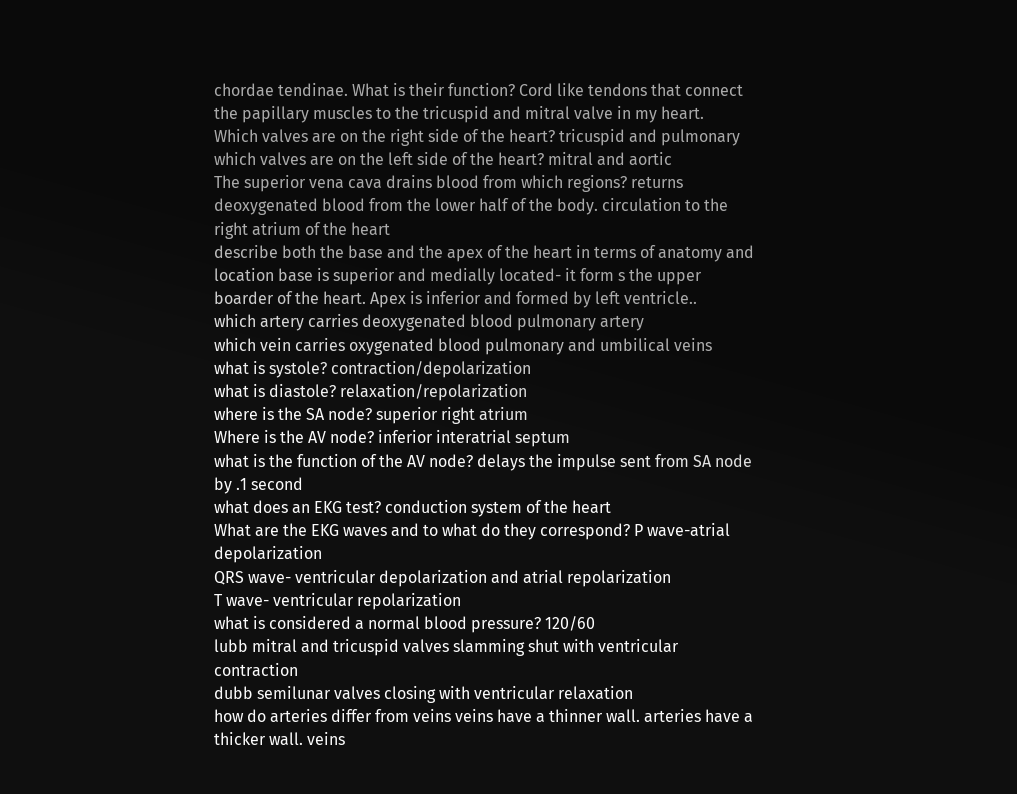chordae tendinae. What is their function? Cord like tendons that connect the papillary muscles to the tricuspid and mitral valve in my heart.
Which valves are on the right side of the heart? tricuspid and pulmonary
which valves are on the left side of the heart? mitral and aortic
The superior vena cava drains blood from which regions? returns deoxygenated blood from the lower half of the body. circulation to the right atrium of the heart
describe both the base and the apex of the heart in terms of anatomy and location base is superior and medially located- it form s the upper boarder of the heart. Apex is inferior and formed by left ventricle..
which artery carries deoxygenated blood pulmonary artery
which vein carries oxygenated blood pulmonary and umbilical veins
what is systole? contraction/depolarization
what is diastole? relaxation/repolarization
where is the SA node? superior right atrium
Where is the AV node? inferior interatrial septum
what is the function of the AV node? delays the impulse sent from SA node by .1 second
what does an EKG test? conduction system of the heart
What are the EKG waves and to what do they correspond? P wave-atrial depolarization
QRS wave- ventricular depolarization and atrial repolarization
T wave- ventricular repolarization
what is considered a normal blood pressure? 120/60
lubb mitral and tricuspid valves slamming shut with ventricular contraction
dubb semilunar valves closing with ventricular relaxation
how do arteries differ from veins veins have a thinner wall. arteries have a thicker wall. veins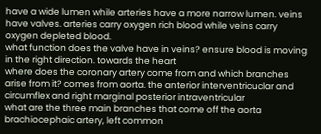have a wide lumen while arteries have a more narrow lumen. veins have valves. arteries carry oxygen rich blood while veins carry oxygen depleted blood.
what function does the valve have in veins? ensure blood is moving in the right direction. towards the heart
where does the coronary artery come from and which branches arise from it? comes from aorta. the anterior interventricuclar and circumflex and right marginal posterior intraventricular
what are the three main branches that come off the aorta brachiocephaic artery, left common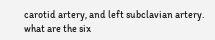carotid artery, and left subclavian artery.
what are the six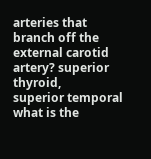arteries that branch off the external carotid artery? superior thyroid,
superior temporal
what is the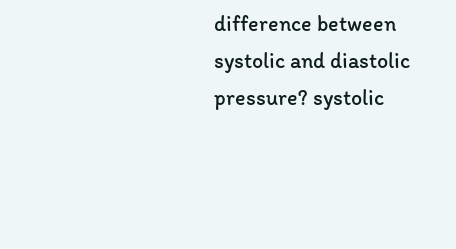difference between systolic and diastolic pressure? systolic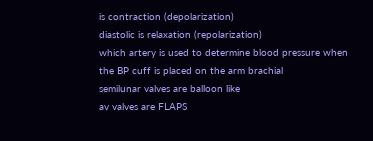is contraction (depolarization)
diastolic is relaxation (repolarization)
which artery is used to determine blood pressure when the BP cuff is placed on the arm brachial
semilunar valves are balloon like
av valves are FLAPS